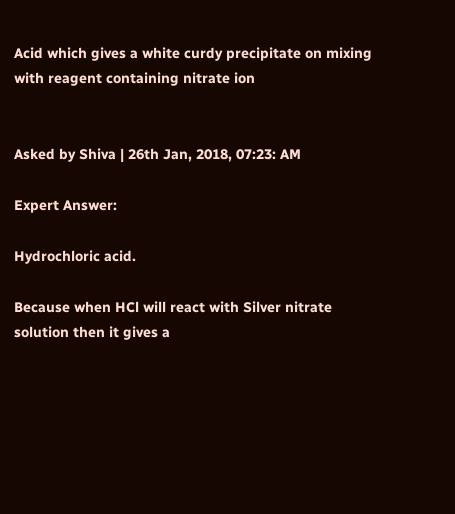Acid which gives a white curdy precipitate on mixing with reagent containing nitrate ion


Asked by Shiva | 26th Jan, 2018, 07:23: AM

Expert Answer:

Hydrochloric acid.

Because when HCl will react with Silver nitrate solution then it gives a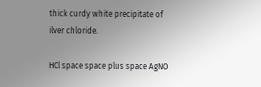thick curdy white precipitate of ilver chloride.

HCl space space plus space AgNO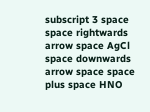subscript 3 space space rightwards arrow space AgCl space downwards arrow space space plus space HNO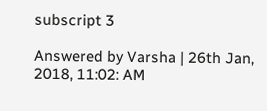subscript 3

Answered by Varsha | 26th Jan, 2018, 11:02: AM